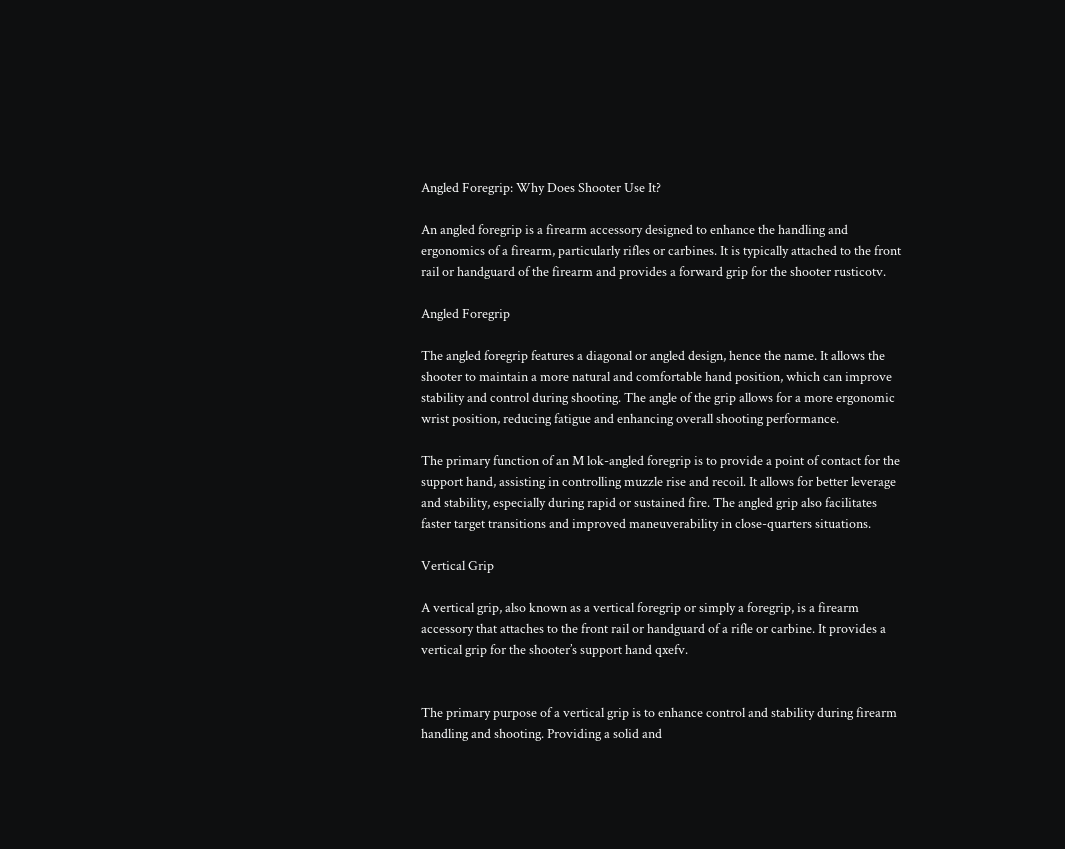Angled Foregrip: Why Does Shooter Use It?

An angled foregrip is a firearm accessory designed to enhance the handling and ergonomics of a firearm, particularly rifles or carbines. It is typically attached to the front rail or handguard of the firearm and provides a forward grip for the shooter rusticotv.

Angled Foregrip

The angled foregrip features a diagonal or angled design, hence the name. It allows the shooter to maintain a more natural and comfortable hand position, which can improve stability and control during shooting. The angle of the grip allows for a more ergonomic wrist position, reducing fatigue and enhancing overall shooting performance.

The primary function of an M lok-angled foregrip is to provide a point of contact for the support hand, assisting in controlling muzzle rise and recoil. It allows for better leverage and stability, especially during rapid or sustained fire. The angled grip also facilitates faster target transitions and improved maneuverability in close-quarters situations.

Vertical Grip

A vertical grip, also known as a vertical foregrip or simply a foregrip, is a firearm accessory that attaches to the front rail or handguard of a rifle or carbine. It provides a vertical grip for the shooter’s support hand qxefv.


The primary purpose of a vertical grip is to enhance control and stability during firearm handling and shooting. Providing a solid and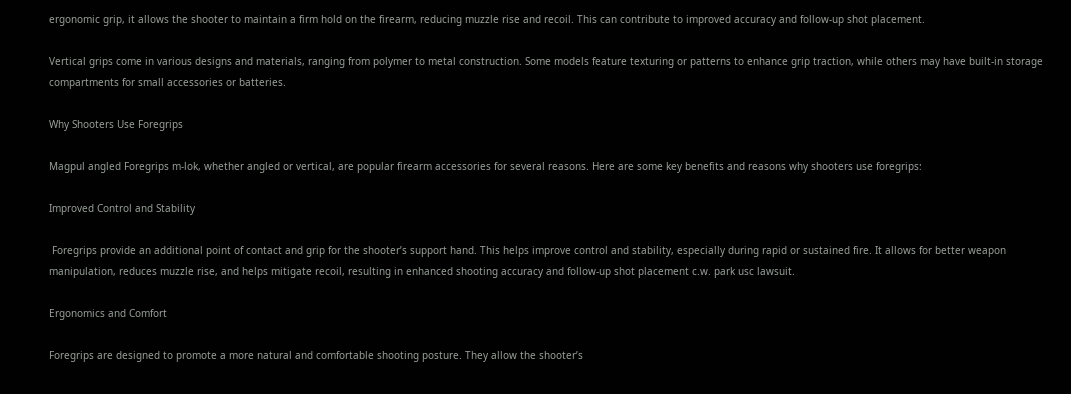ergonomic grip, it allows the shooter to maintain a firm hold on the firearm, reducing muzzle rise and recoil. This can contribute to improved accuracy and follow-up shot placement.

Vertical grips come in various designs and materials, ranging from polymer to metal construction. Some models feature texturing or patterns to enhance grip traction, while others may have built-in storage compartments for small accessories or batteries.

Why Shooters Use Foregrips

Magpul angled Foregrips m-lok, whether angled or vertical, are popular firearm accessories for several reasons. Here are some key benefits and reasons why shooters use foregrips:

Improved Control and Stability

 Foregrips provide an additional point of contact and grip for the shooter’s support hand. This helps improve control and stability, especially during rapid or sustained fire. It allows for better weapon manipulation, reduces muzzle rise, and helps mitigate recoil, resulting in enhanced shooting accuracy and follow-up shot placement c.w. park usc lawsuit.

Ergonomics and Comfort

Foregrips are designed to promote a more natural and comfortable shooting posture. They allow the shooter’s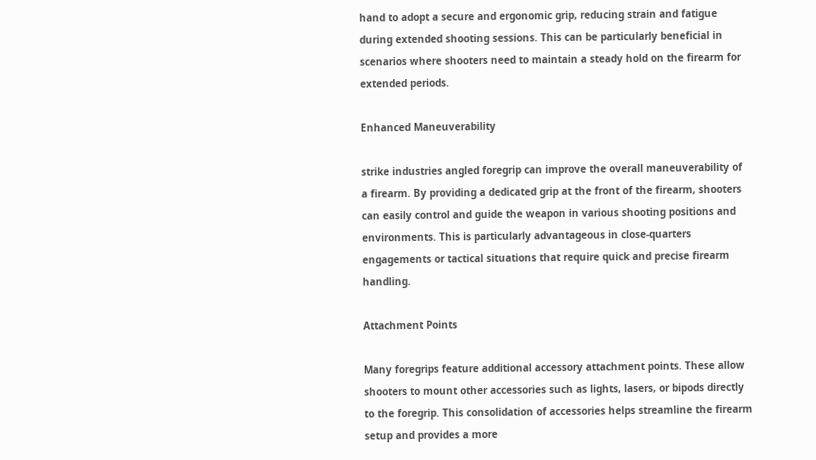hand to adopt a secure and ergonomic grip, reducing strain and fatigue during extended shooting sessions. This can be particularly beneficial in scenarios where shooters need to maintain a steady hold on the firearm for extended periods.

Enhanced Maneuverability

strike industries angled foregrip can improve the overall maneuverability of a firearm. By providing a dedicated grip at the front of the firearm, shooters can easily control and guide the weapon in various shooting positions and environments. This is particularly advantageous in close-quarters engagements or tactical situations that require quick and precise firearm handling.

Attachment Points

Many foregrips feature additional accessory attachment points. These allow shooters to mount other accessories such as lights, lasers, or bipods directly to the foregrip. This consolidation of accessories helps streamline the firearm setup and provides a more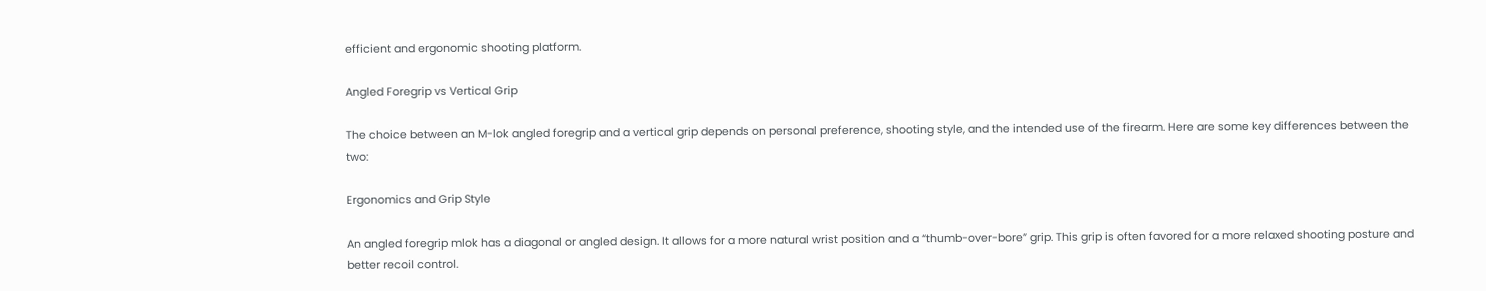efficient and ergonomic shooting platform.

Angled Foregrip vs Vertical Grip

The choice between an M-lok angled foregrip and a vertical grip depends on personal preference, shooting style, and the intended use of the firearm. Here are some key differences between the two:

Ergonomics and Grip Style

An angled foregrip mlok has a diagonal or angled design. It allows for a more natural wrist position and a “thumb-over-bore” grip. This grip is often favored for a more relaxed shooting posture and better recoil control.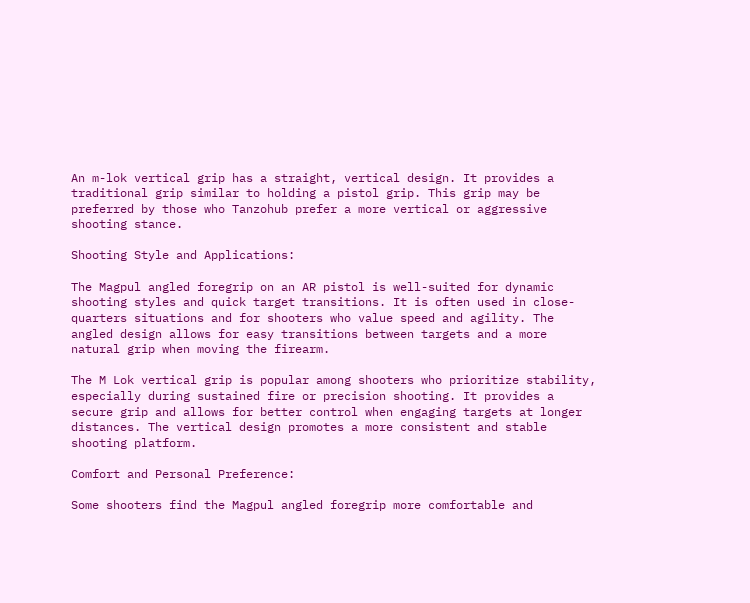An m-lok vertical grip has a straight, vertical design. It provides a traditional grip similar to holding a pistol grip. This grip may be preferred by those who Tanzohub prefer a more vertical or aggressive shooting stance.

Shooting Style and Applications:

The Magpul angled foregrip on an AR pistol is well-suited for dynamic shooting styles and quick target transitions. It is often used in close-quarters situations and for shooters who value speed and agility. The angled design allows for easy transitions between targets and a more natural grip when moving the firearm.

The M Lok vertical grip is popular among shooters who prioritize stability, especially during sustained fire or precision shooting. It provides a secure grip and allows for better control when engaging targets at longer distances. The vertical design promotes a more consistent and stable shooting platform.

Comfort and Personal Preference:

Some shooters find the Magpul angled foregrip more comfortable and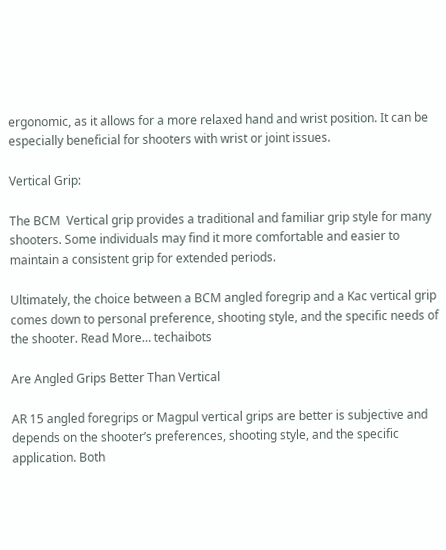ergonomic, as it allows for a more relaxed hand and wrist position. It can be especially beneficial for shooters with wrist or joint issues.

Vertical Grip:

The BCM  Vertical grip provides a traditional and familiar grip style for many shooters. Some individuals may find it more comfortable and easier to maintain a consistent grip for extended periods.

Ultimately, the choice between a BCM angled foregrip and a Kac vertical grip comes down to personal preference, shooting style, and the specific needs of the shooter. Read More… techaibots

Are Angled Grips Better Than Vertical

AR 15 angled foregrips or Magpul vertical grips are better is subjective and depends on the shooter’s preferences, shooting style, and the specific application. Both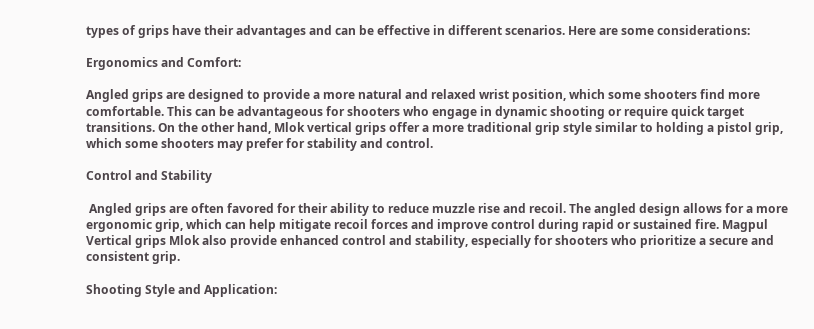types of grips have their advantages and can be effective in different scenarios. Here are some considerations:

Ergonomics and Comfort:

Angled grips are designed to provide a more natural and relaxed wrist position, which some shooters find more comfortable. This can be advantageous for shooters who engage in dynamic shooting or require quick target transitions. On the other hand, Mlok vertical grips offer a more traditional grip style similar to holding a pistol grip, which some shooters may prefer for stability and control.

Control and Stability

 Angled grips are often favored for their ability to reduce muzzle rise and recoil. The angled design allows for a more ergonomic grip, which can help mitigate recoil forces and improve control during rapid or sustained fire. Magpul Vertical grips Mlok also provide enhanced control and stability, especially for shooters who prioritize a secure and consistent grip.

Shooting Style and Application: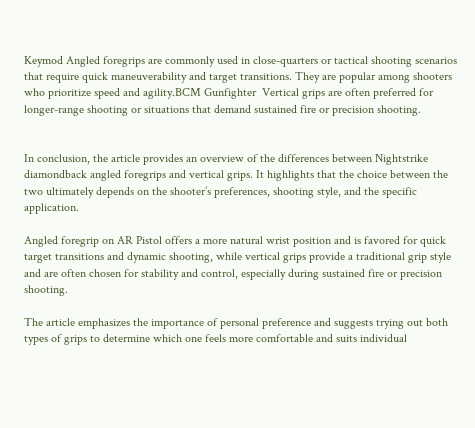Keymod Angled foregrips are commonly used in close-quarters or tactical shooting scenarios that require quick maneuverability and target transitions. They are popular among shooters who prioritize speed and agility.BCM Gunfighter  Vertical grips are often preferred for longer-range shooting or situations that demand sustained fire or precision shooting.


In conclusion, the article provides an overview of the differences between Nightstrike diamondback angled foregrips and vertical grips. It highlights that the choice between the two ultimately depends on the shooter’s preferences, shooting style, and the specific application.

Angled foregrip on AR Pistol offers a more natural wrist position and is favored for quick target transitions and dynamic shooting, while vertical grips provide a traditional grip style and are often chosen for stability and control, especially during sustained fire or precision shooting.

The article emphasizes the importance of personal preference and suggests trying out both types of grips to determine which one feels more comfortable and suits individual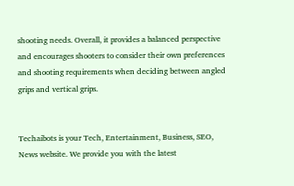shooting needs. Overall, it provides a balanced perspective and encourages shooters to consider their own preferences and shooting requirements when deciding between angled grips and vertical grips.


Techaibots is your Tech, Entertainment, Business, SEO, News website. We provide you with the latest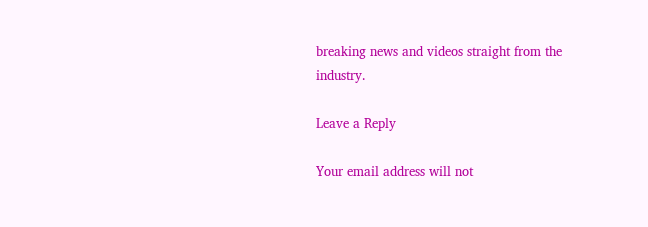breaking news and videos straight from the industry.

Leave a Reply

Your email address will not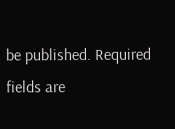be published. Required fields are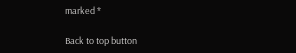marked *

Back to top button